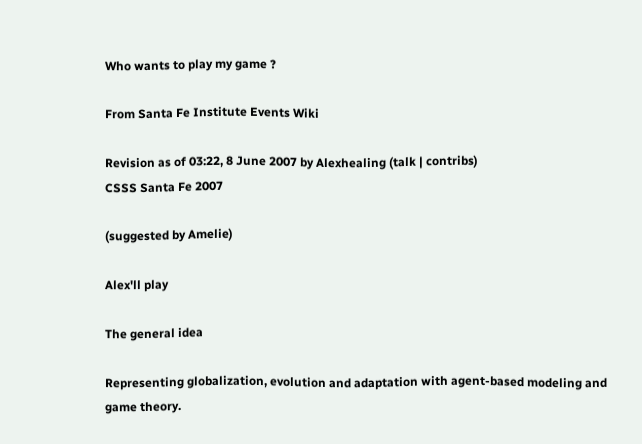Who wants to play my game ?

From Santa Fe Institute Events Wiki

Revision as of 03:22, 8 June 2007 by Alexhealing (talk | contribs)
CSSS Santa Fe 2007

(suggested by Amelie)

Alex'll play

The general idea

Representing globalization, evolution and adaptation with agent-based modeling and game theory.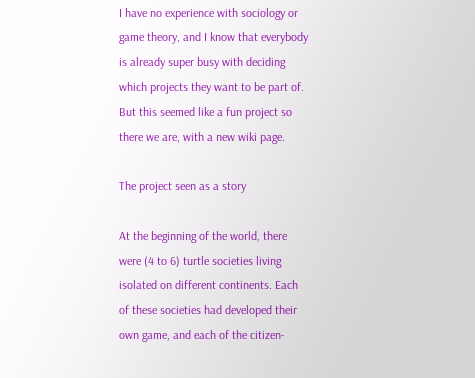I have no experience with sociology or game theory, and I know that everybody is already super busy with deciding which projects they want to be part of. But this seemed like a fun project so there we are, with a new wiki page.

The project seen as a story

At the beginning of the world, there were (4 to 6) turtle societies living isolated on different continents. Each of these societies had developed their own game, and each of the citizen-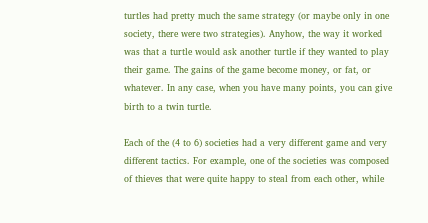turtles had pretty much the same strategy (or maybe only in one society, there were two strategies). Anyhow, the way it worked was that a turtle would ask another turtle if they wanted to play their game. The gains of the game become money, or fat, or whatever. In any case, when you have many points, you can give birth to a twin turtle.

Each of the (4 to 6) societies had a very different game and very different tactics. For example, one of the societies was composed of thieves that were quite happy to steal from each other, while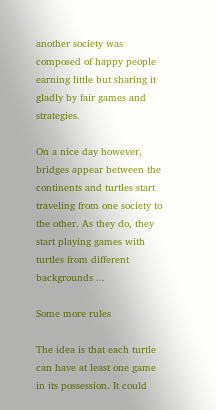another society was composed of happy people earning little but sharing it gladly by fair games and strategies.

On a nice day however, bridges appear between the continents and turtles start traveling from one society to the other. As they do, they start playing games with turtles from different backgrounds ...

Some more rules

The idea is that each turtle can have at least one game in its possession. It could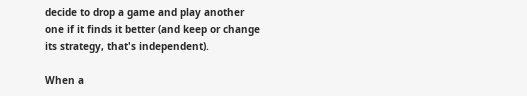decide to drop a game and play another one if it finds it better (and keep or change its strategy, that's independent).

When a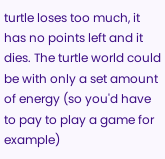turtle loses too much, it has no points left and it dies. The turtle world could be with only a set amount of energy (so you'd have to pay to play a game for example)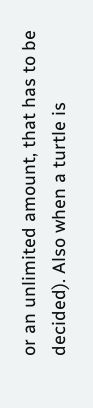or an unlimited amount, that has to be decided). Also when a turtle is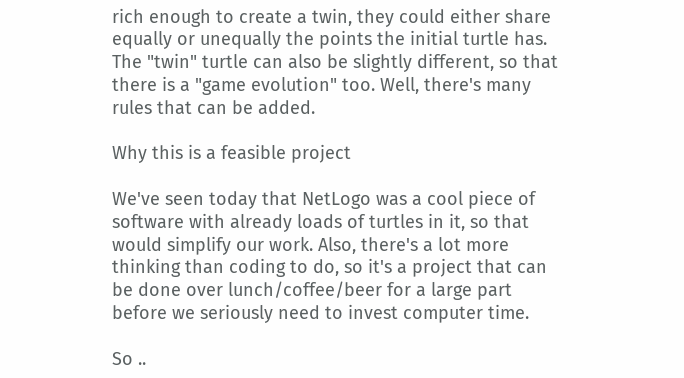rich enough to create a twin, they could either share equally or unequally the points the initial turtle has. The "twin" turtle can also be slightly different, so that there is a "game evolution" too. Well, there's many rules that can be added.

Why this is a feasible project

We've seen today that NetLogo was a cool piece of software with already loads of turtles in it, so that would simplify our work. Also, there's a lot more thinking than coding to do, so it's a project that can be done over lunch/coffee/beer for a large part before we seriously need to invest computer time.

So ..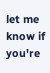let me know if you're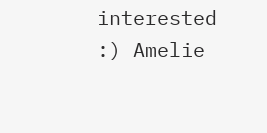interested :) Amelie